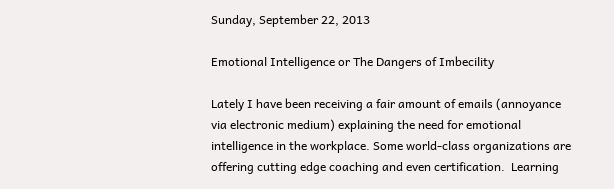Sunday, September 22, 2013

Emotional Intelligence or The Dangers of Imbecility

Lately I have been receiving a fair amount of emails (annoyance via electronic medium) explaining the need for emotional intelligence in the workplace. Some world-class organizations are offering cutting edge coaching and even certification.  Learning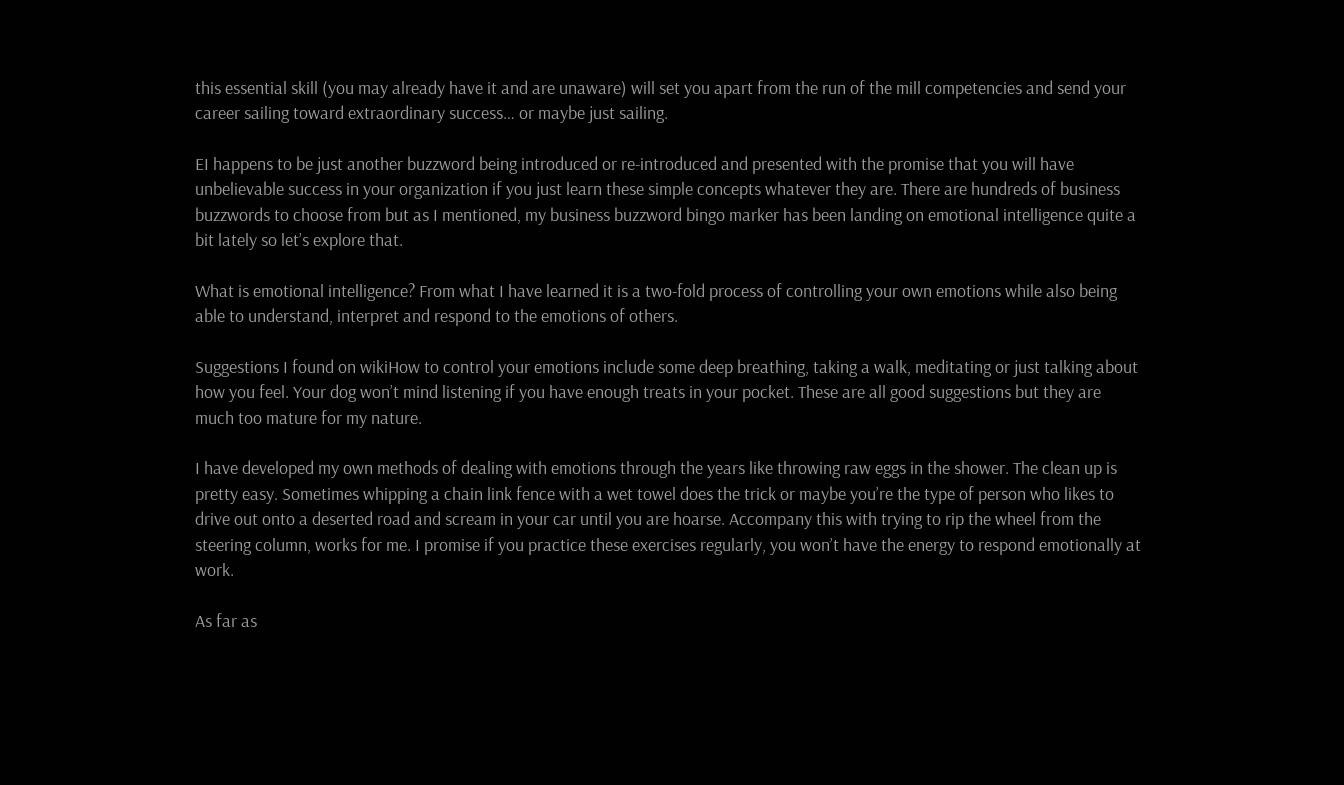this essential skill (you may already have it and are unaware) will set you apart from the run of the mill competencies and send your career sailing toward extraordinary success… or maybe just sailing.

EI happens to be just another buzzword being introduced or re-introduced and presented with the promise that you will have unbelievable success in your organization if you just learn these simple concepts whatever they are. There are hundreds of business buzzwords to choose from but as I mentioned, my business buzzword bingo marker has been landing on emotional intelligence quite a bit lately so let’s explore that.

What is emotional intelligence? From what I have learned it is a two-fold process of controlling your own emotions while also being able to understand, interpret and respond to the emotions of others.

Suggestions I found on wikiHow to control your emotions include some deep breathing, taking a walk, meditating or just talking about how you feel. Your dog won’t mind listening if you have enough treats in your pocket. These are all good suggestions but they are much too mature for my nature.

I have developed my own methods of dealing with emotions through the years like throwing raw eggs in the shower. The clean up is pretty easy. Sometimes whipping a chain link fence with a wet towel does the trick or maybe you’re the type of person who likes to drive out onto a deserted road and scream in your car until you are hoarse. Accompany this with trying to rip the wheel from the steering column, works for me. I promise if you practice these exercises regularly, you won’t have the energy to respond emotionally at work.

As far as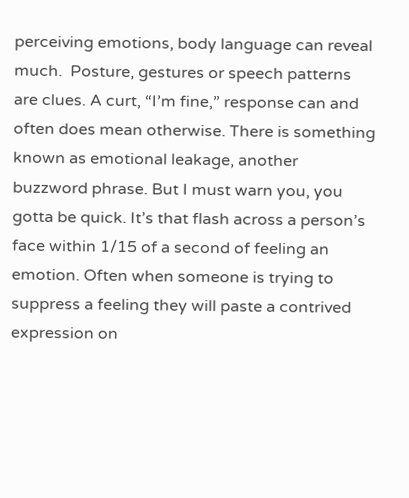perceiving emotions, body language can reveal much.  Posture, gestures or speech patterns are clues. A curt, “I’m fine,” response can and often does mean otherwise. There is something known as emotional leakage, another buzzword phrase. But I must warn you, you gotta be quick. It’s that flash across a person’s face within 1/15 of a second of feeling an emotion. Often when someone is trying to suppress a feeling they will paste a contrived expression on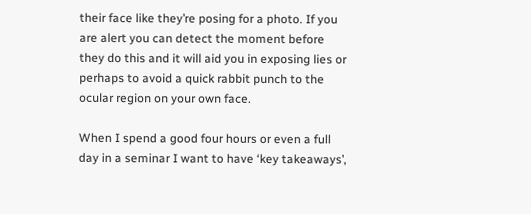their face like they’re posing for a photo. If you are alert you can detect the moment before they do this and it will aid you in exposing lies or perhaps to avoid a quick rabbit punch to the ocular region on your own face.

When I spend a good four hours or even a full day in a seminar I want to have ‘key takeaways’,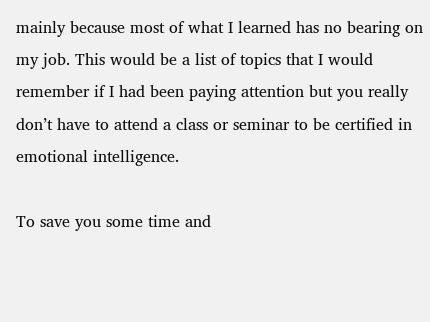mainly because most of what I learned has no bearing on my job. This would be a list of topics that I would remember if I had been paying attention but you really don’t have to attend a class or seminar to be certified in emotional intelligence.

To save you some time and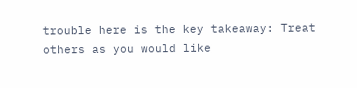trouble here is the key takeaway: Treat others as you would like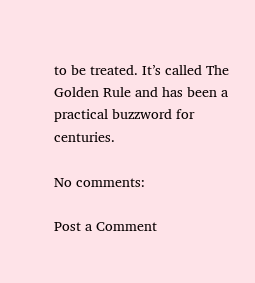to be treated. It’s called The Golden Rule and has been a practical buzzword for centuries.

No comments:

Post a Comment